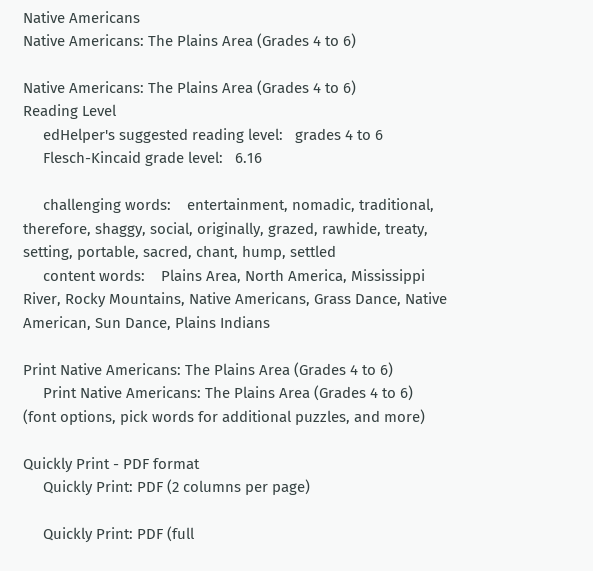Native Americans
Native Americans: The Plains Area (Grades 4 to 6)

Native Americans: The Plains Area (Grades 4 to 6)
Reading Level
     edHelper's suggested reading level:   grades 4 to 6
     Flesch-Kincaid grade level:   6.16

     challenging words:    entertainment, nomadic, traditional, therefore, shaggy, social, originally, grazed, rawhide, treaty, setting, portable, sacred, chant, hump, settled
     content words:    Plains Area, North America, Mississippi River, Rocky Mountains, Native Americans, Grass Dance, Native American, Sun Dance, Plains Indians

Print Native Americans: The Plains Area (Grades 4 to 6)
     Print Native Americans: The Plains Area (Grades 4 to 6)  (font options, pick words for additional puzzles, and more)

Quickly Print - PDF format
     Quickly Print: PDF (2 columns per page)

     Quickly Print: PDF (full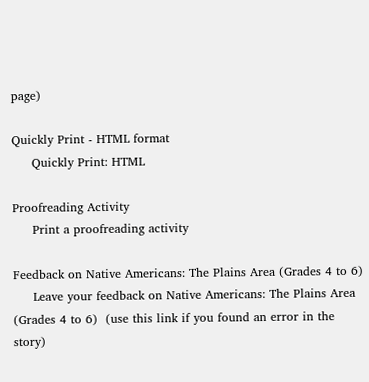page)

Quickly Print - HTML format
     Quickly Print: HTML

Proofreading Activity
     Print a proofreading activity

Feedback on Native Americans: The Plains Area (Grades 4 to 6)
     Leave your feedback on Native Americans: The Plains Area (Grades 4 to 6)  (use this link if you found an error in the story)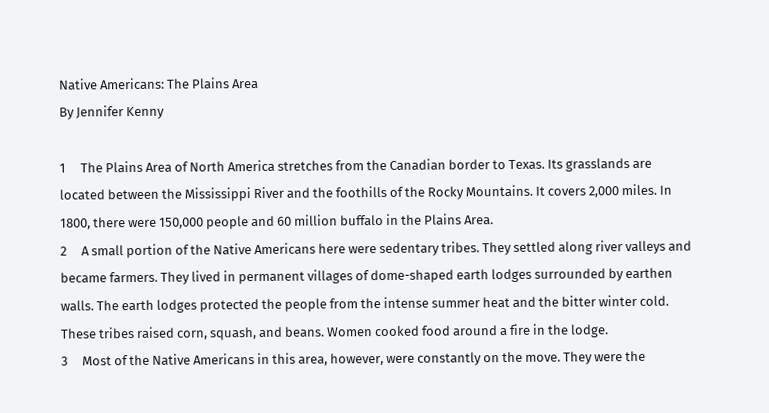Native Americans: The Plains Area
By Jennifer Kenny

1     The Plains Area of North America stretches from the Canadian border to Texas. Its grasslands are located between the Mississippi River and the foothills of the Rocky Mountains. It covers 2,000 miles. In 1800, there were 150,000 people and 60 million buffalo in the Plains Area.
2     A small portion of the Native Americans here were sedentary tribes. They settled along river valleys and became farmers. They lived in permanent villages of dome-shaped earth lodges surrounded by earthen walls. The earth lodges protected the people from the intense summer heat and the bitter winter cold. These tribes raised corn, squash, and beans. Women cooked food around a fire in the lodge.
3     Most of the Native Americans in this area, however, were constantly on the move. They were the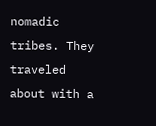nomadic tribes. They traveled about with a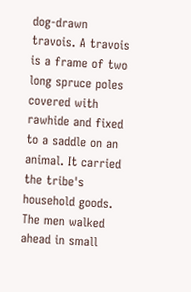dog-drawn travois. A travois is a frame of two long spruce poles covered with rawhide and fixed to a saddle on an animal. It carried the tribe's household goods. The men walked ahead in small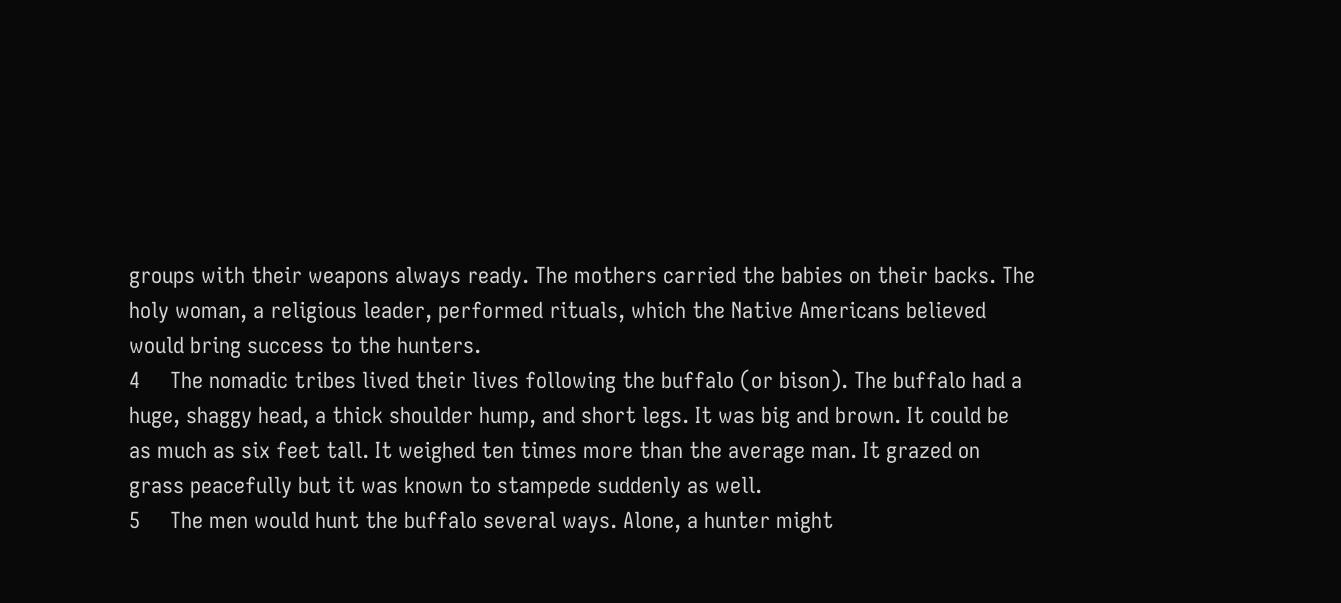groups with their weapons always ready. The mothers carried the babies on their backs. The holy woman, a religious leader, performed rituals, which the Native Americans believed would bring success to the hunters.
4     The nomadic tribes lived their lives following the buffalo (or bison). The buffalo had a huge, shaggy head, a thick shoulder hump, and short legs. It was big and brown. It could be as much as six feet tall. It weighed ten times more than the average man. It grazed on grass peacefully but it was known to stampede suddenly as well.
5     The men would hunt the buffalo several ways. Alone, a hunter might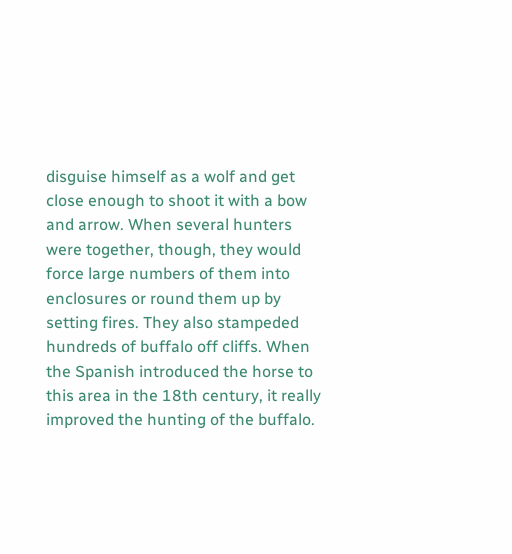disguise himself as a wolf and get close enough to shoot it with a bow and arrow. When several hunters were together, though, they would force large numbers of them into enclosures or round them up by setting fires. They also stampeded hundreds of buffalo off cliffs. When the Spanish introduced the horse to this area in the 18th century, it really improved the hunting of the buffalo.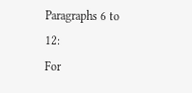Paragraphs 6 to 12:
For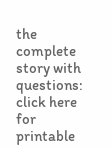the complete story with questions: click here for printable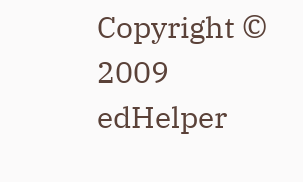Copyright © 2009 edHelper